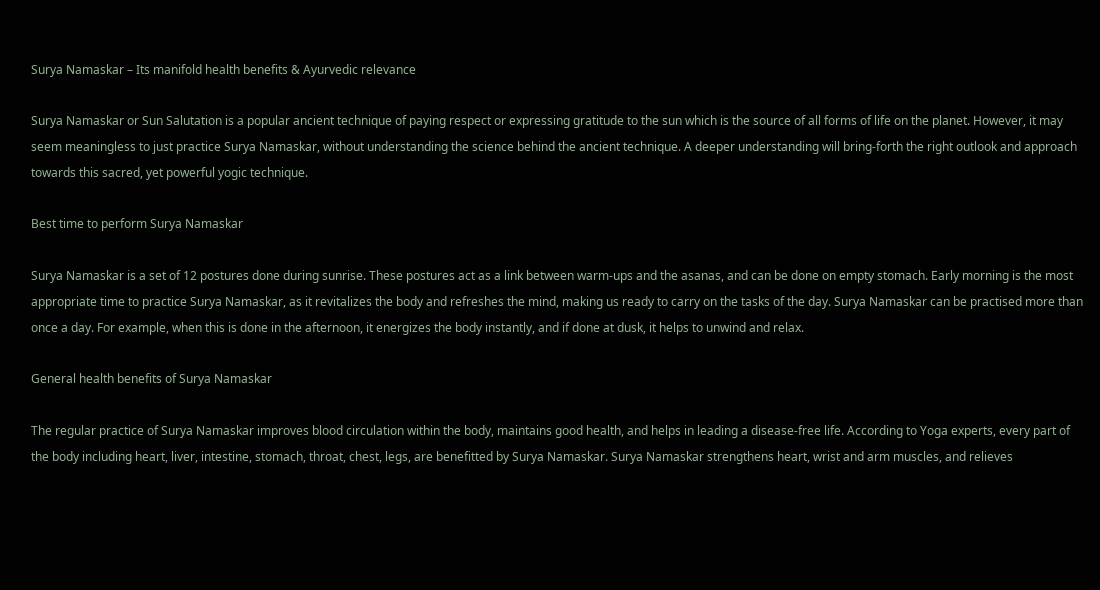Surya Namaskar – Its manifold health benefits & Ayurvedic relevance

Surya Namaskar or Sun Salutation is a popular ancient technique of paying respect or expressing gratitude to the sun which is the source of all forms of life on the planet. However, it may seem meaningless to just practice Surya Namaskar, without understanding the science behind the ancient technique. A deeper understanding will bring-forth the right outlook and approach towards this sacred, yet powerful yogic technique.

Best time to perform Surya Namaskar

Surya Namaskar is a set of 12 postures done during sunrise. These postures act as a link between warm-ups and the asanas, and can be done on empty stomach. Early morning is the most appropriate time to practice Surya Namaskar, as it revitalizes the body and refreshes the mind, making us ready to carry on the tasks of the day. Surya Namaskar can be practised more than once a day. For example, when this is done in the afternoon, it energizes the body instantly, and if done at dusk, it helps to unwind and relax.

General health benefits of Surya Namaskar

The regular practice of Surya Namaskar improves blood circulation within the body, maintains good health, and helps in leading a disease-free life. According to Yoga experts, every part of the body including heart, liver, intestine, stomach, throat, chest, legs, are benefitted by Surya Namaskar. Surya Namaskar strengthens heart, wrist and arm muscles, and relieves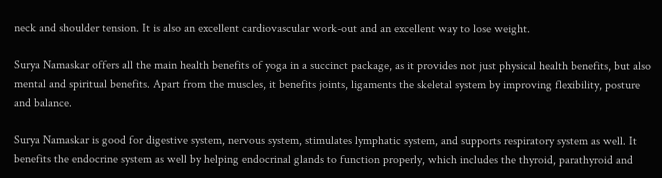neck and shoulder tension. It is also an excellent cardiovascular work-out and an excellent way to lose weight.

Surya Namaskar offers all the main health benefits of yoga in a succinct package, as it provides not just physical health benefits, but also mental and spiritual benefits. Apart from the muscles, it benefits joints, ligaments the skeletal system by improving flexibility, posture and balance.

Surya Namaskar is good for digestive system, nervous system, stimulates lymphatic system, and supports respiratory system as well. It benefits the endocrine system as well by helping endocrinal glands to function properly, which includes the thyroid, parathyroid and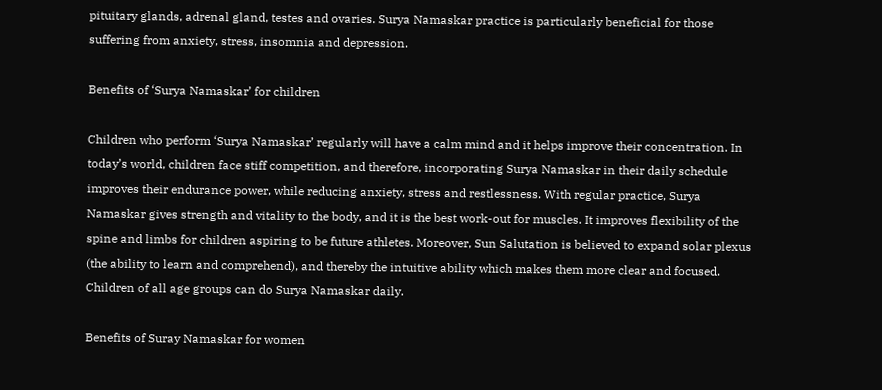pituitary glands, adrenal gland, testes and ovaries. Surya Namaskar practice is particularly beneficial for those suffering from anxiety, stress, insomnia and depression.

Benefits of ‘Surya Namaskar’ for children

Children who perform ‘Surya Namaskar’ regularly will have a calm mind and it helps improve their concentration. In today’s world, children face stiff competition, and therefore, incorporating Surya Namaskar in their daily schedule improves their endurance power, while reducing anxiety, stress and restlessness. With regular practice, Surya Namaskar gives strength and vitality to the body, and it is the best work-out for muscles. It improves flexibility of the spine and limbs for children aspiring to be future athletes. Moreover, Sun Salutation is believed to expand solar plexus (the ability to learn and comprehend), and thereby the intuitive ability which makes them more clear and focused. Children of all age groups can do Surya Namaskar daily.

Benefits of Suray Namaskar for women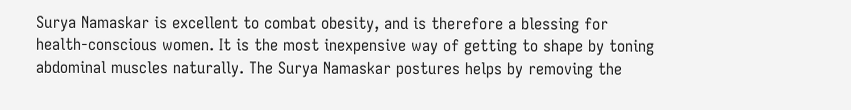Surya Namaskar is excellent to combat obesity, and is therefore a blessing for health-conscious women. It is the most inexpensive way of getting to shape by toning abdominal muscles naturally. The Surya Namaskar postures helps by removing the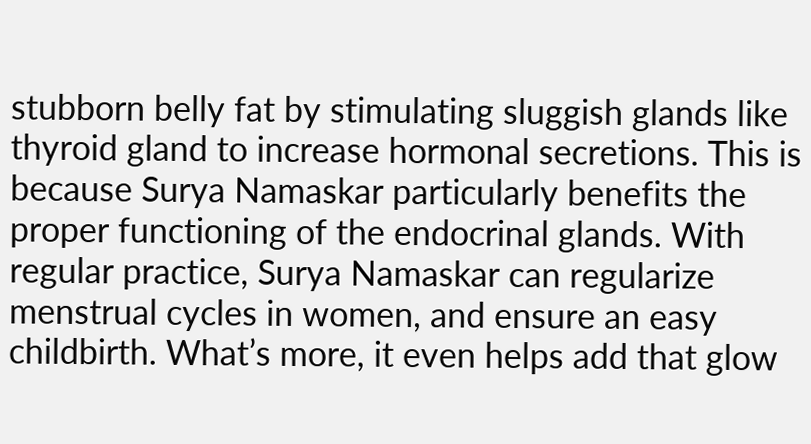stubborn belly fat by stimulating sluggish glands like thyroid gland to increase hormonal secretions. This is because Surya Namaskar particularly benefits the proper functioning of the endocrinal glands. With regular practice, Surya Namaskar can regularize menstrual cycles in women, and ensure an easy childbirth. What’s more, it even helps add that glow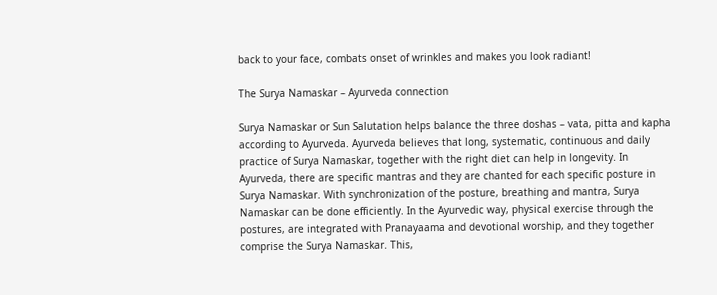back to your face, combats onset of wrinkles and makes you look radiant!

The Surya Namaskar – Ayurveda connection

Surya Namaskar or Sun Salutation helps balance the three doshas – vata, pitta and kapha according to Ayurveda. Ayurveda believes that long, systematic, continuous and daily practice of Surya Namaskar, together with the right diet can help in longevity. In Ayurveda, there are specific mantras and they are chanted for each specific posture in Surya Namaskar. With synchronization of the posture, breathing and mantra, Surya Namaskar can be done efficiently. In the Ayurvedic way, physical exercise through the postures, are integrated with Pranayaama and devotional worship, and they together comprise the Surya Namaskar. This,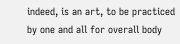indeed, is an art, to be practiced by one and all for overall body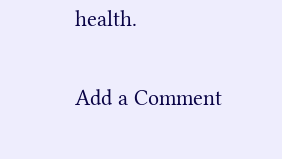health.

Add a Comment